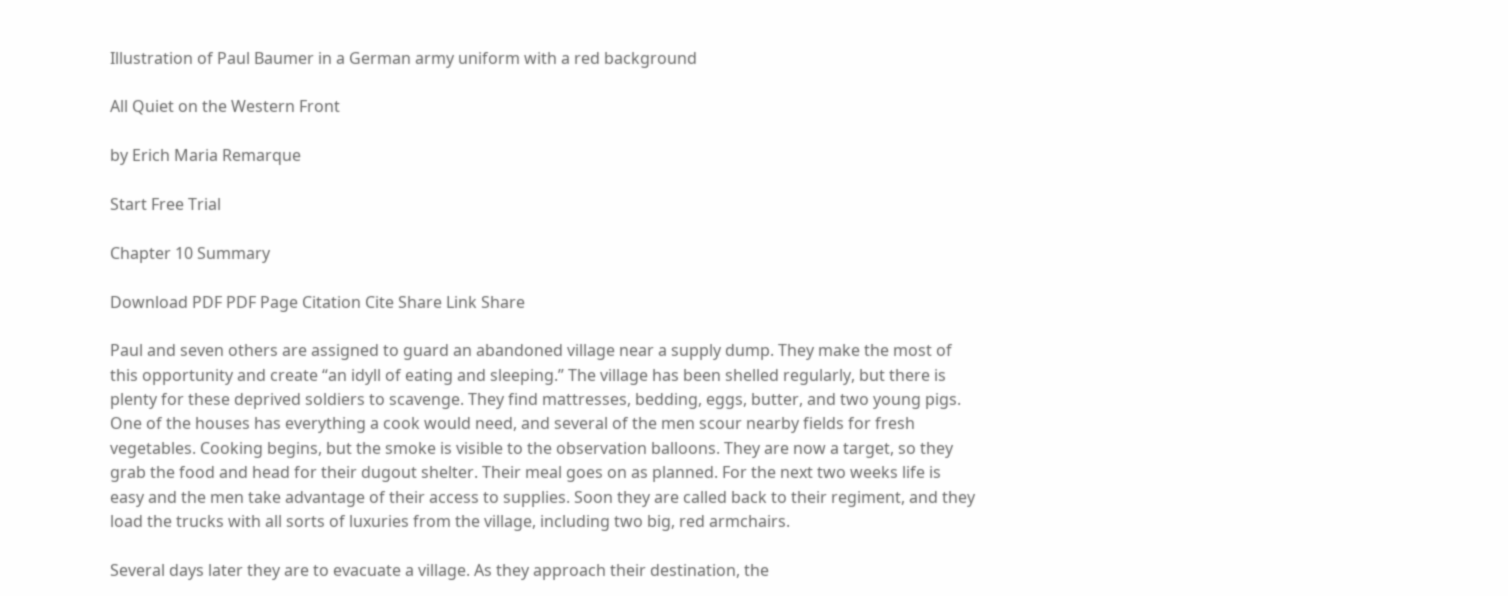Illustration of Paul Baumer in a German army uniform with a red background

All Quiet on the Western Front

by Erich Maria Remarque

Start Free Trial

Chapter 10 Summary

Download PDF PDF Page Citation Cite Share Link Share

Paul and seven others are assigned to guard an abandoned village near a supply dump. They make the most of this opportunity and create “an idyll of eating and sleeping.” The village has been shelled regularly, but there is plenty for these deprived soldiers to scavenge. They find mattresses, bedding, eggs, butter, and two young pigs. One of the houses has everything a cook would need, and several of the men scour nearby fields for fresh vegetables. Cooking begins, but the smoke is visible to the observation balloons. They are now a target, so they grab the food and head for their dugout shelter. Their meal goes on as planned. For the next two weeks life is easy and the men take advantage of their access to supplies. Soon they are called back to their regiment, and they load the trucks with all sorts of luxuries from the village, including two big, red armchairs.

Several days later they are to evacuate a village. As they approach their destination, the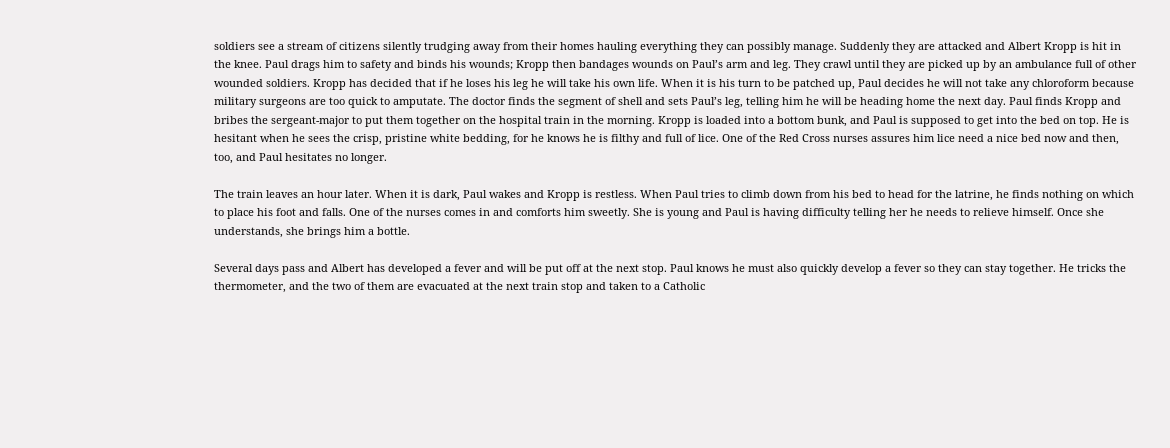soldiers see a stream of citizens silently trudging away from their homes hauling everything they can possibly manage. Suddenly they are attacked and Albert Kropp is hit in the knee. Paul drags him to safety and binds his wounds; Kropp then bandages wounds on Paul’s arm and leg. They crawl until they are picked up by an ambulance full of other wounded soldiers. Kropp has decided that if he loses his leg he will take his own life. When it is his turn to be patched up, Paul decides he will not take any chloroform because military surgeons are too quick to amputate. The doctor finds the segment of shell and sets Paul’s leg, telling him he will be heading home the next day. Paul finds Kropp and bribes the sergeant-major to put them together on the hospital train in the morning. Kropp is loaded into a bottom bunk, and Paul is supposed to get into the bed on top. He is hesitant when he sees the crisp, pristine white bedding, for he knows he is filthy and full of lice. One of the Red Cross nurses assures him lice need a nice bed now and then, too, and Paul hesitates no longer.

The train leaves an hour later. When it is dark, Paul wakes and Kropp is restless. When Paul tries to climb down from his bed to head for the latrine, he finds nothing on which to place his foot and falls. One of the nurses comes in and comforts him sweetly. She is young and Paul is having difficulty telling her he needs to relieve himself. Once she understands, she brings him a bottle.

Several days pass and Albert has developed a fever and will be put off at the next stop. Paul knows he must also quickly develop a fever so they can stay together. He tricks the thermometer, and the two of them are evacuated at the next train stop and taken to a Catholic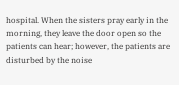hospital. When the sisters pray early in the morning, they leave the door open so the patients can hear; however, the patients are disturbed by the noise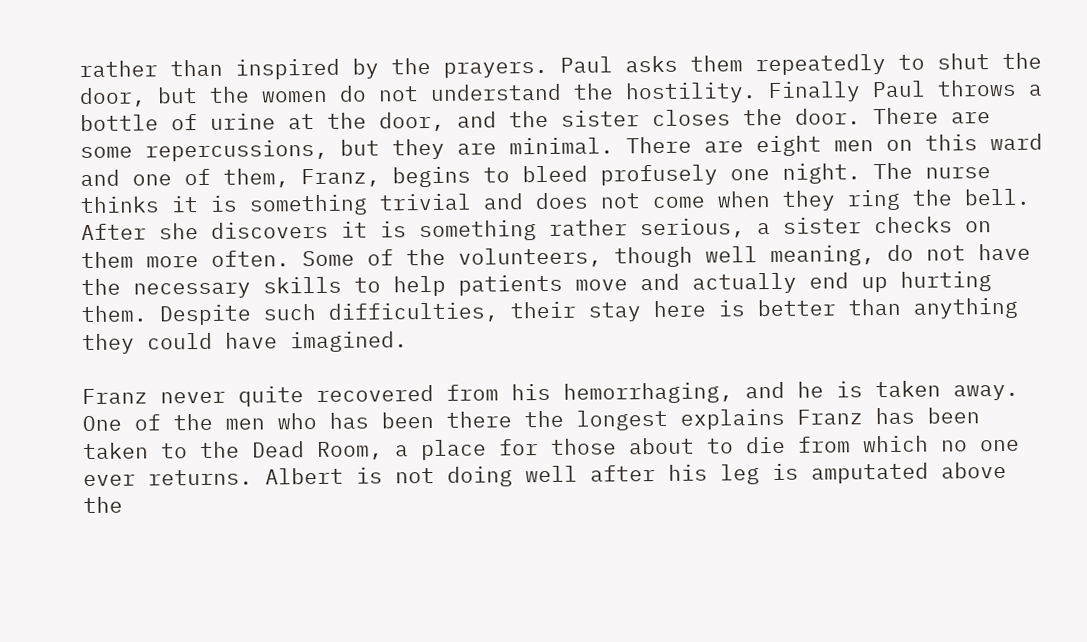rather than inspired by the prayers. Paul asks them repeatedly to shut the door, but the women do not understand the hostility. Finally Paul throws a bottle of urine at the door, and the sister closes the door. There are some repercussions, but they are minimal. There are eight men on this ward and one of them, Franz, begins to bleed profusely one night. The nurse thinks it is something trivial and does not come when they ring the bell. After she discovers it is something rather serious, a sister checks on them more often. Some of the volunteers, though well meaning, do not have the necessary skills to help patients move and actually end up hurting them. Despite such difficulties, their stay here is better than anything they could have imagined.

Franz never quite recovered from his hemorrhaging, and he is taken away. One of the men who has been there the longest explains Franz has been taken to the Dead Room, a place for those about to die from which no one ever returns. Albert is not doing well after his leg is amputated above the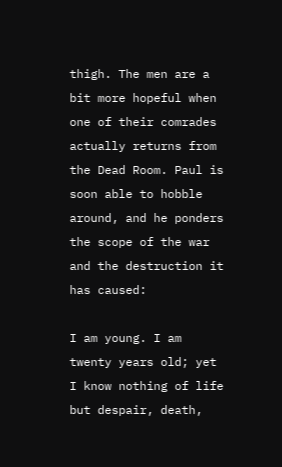thigh. The men are a bit more hopeful when one of their comrades actually returns from the Dead Room. Paul is soon able to hobble around, and he ponders the scope of the war and the destruction it has caused:

I am young. I am twenty years old; yet I know nothing of life but despair, death,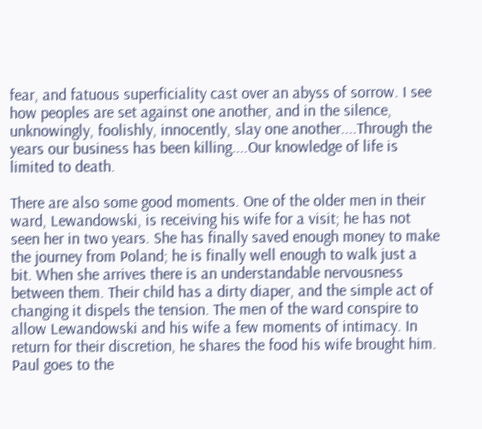fear, and fatuous superficiality cast over an abyss of sorrow. I see how peoples are set against one another, and in the silence, unknowingly, foolishly, innocently, slay one another....Through the years our business has been killing....Our knowledge of life is limited to death.

There are also some good moments. One of the older men in their ward, Lewandowski, is receiving his wife for a visit; he has not seen her in two years. She has finally saved enough money to make the journey from Poland; he is finally well enough to walk just a bit. When she arrives there is an understandable nervousness between them. Their child has a dirty diaper, and the simple act of changing it dispels the tension. The men of the ward conspire to allow Lewandowski and his wife a few moments of intimacy. In return for their discretion, he shares the food his wife brought him. Paul goes to the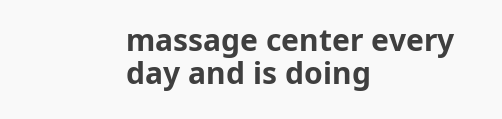massage center every day and is doing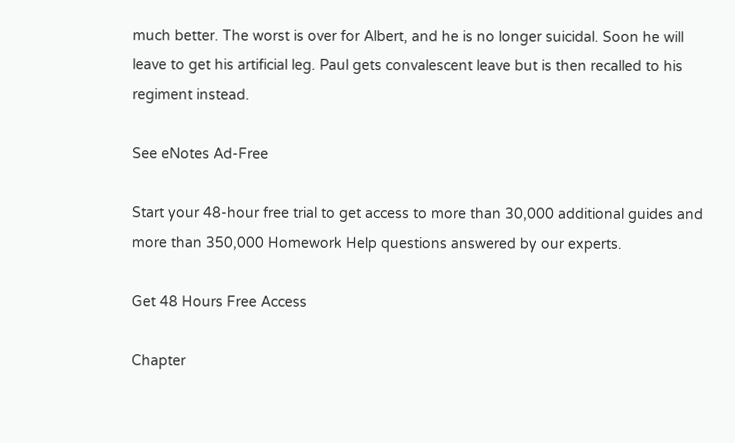much better. The worst is over for Albert, and he is no longer suicidal. Soon he will leave to get his artificial leg. Paul gets convalescent leave but is then recalled to his regiment instead.

See eNotes Ad-Free

Start your 48-hour free trial to get access to more than 30,000 additional guides and more than 350,000 Homework Help questions answered by our experts.

Get 48 Hours Free Access

Chapter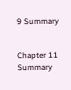9 Summary


Chapter 11 Summary